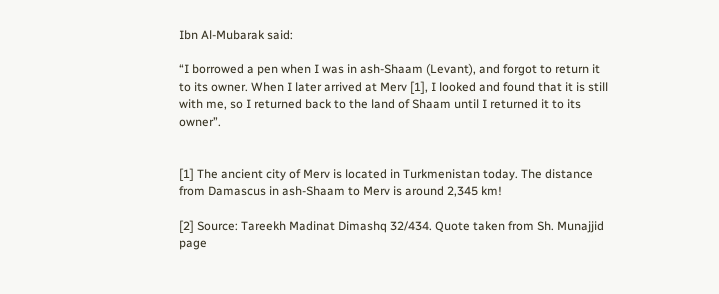Ibn Al-Mubarak said:

“I borrowed a pen when I was in ash-Shaam (Levant), and forgot to return it to its owner. When I later arrived at Merv [1], I looked and found that it is still with me, so I returned back to the land of Shaam until I returned it to its owner”.


[1] The ancient city of Merv is located in Turkmenistan today. The distance from Damascus in ash-Shaam to Merv is around 2,345 km!

[2] Source: Tareekh Madinat Dimashq 32/434. Quote taken from Sh. Munajjid page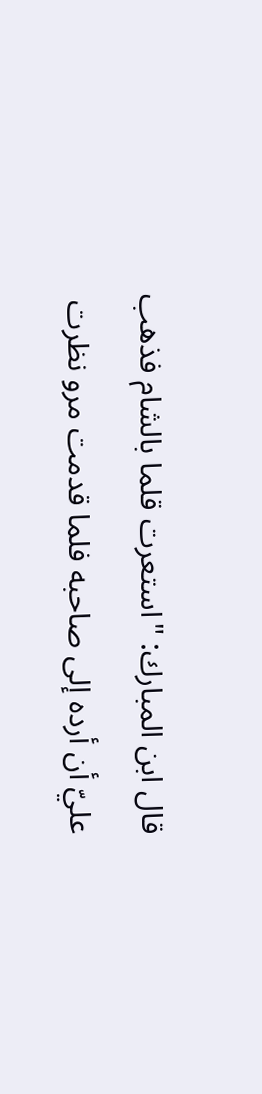قال ابن المبارك: "استعرت قلما بالشام فذهب عليّ أن أرده إلى صاحبه فلما قدمت مرو نظرت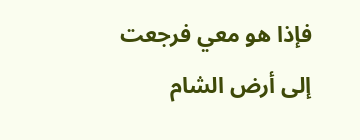فإذا هو معي فرجعت إلى أرض الشام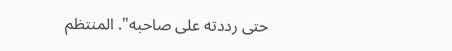حتى رددته على صاحبه". المنتظم